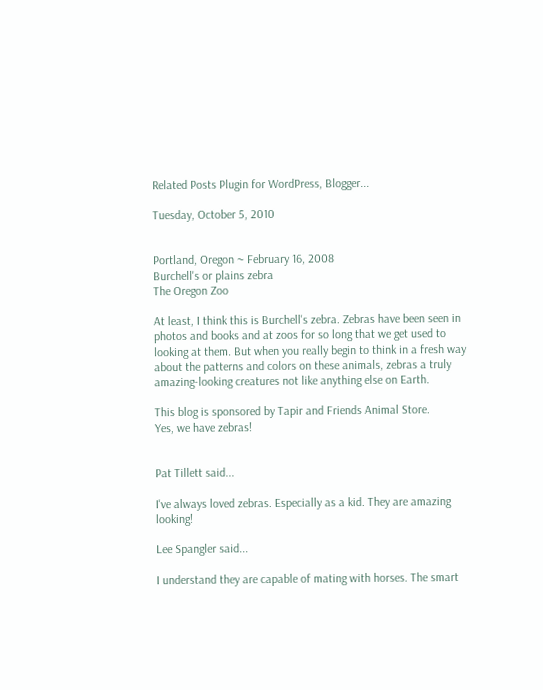Related Posts Plugin for WordPress, Blogger...

Tuesday, October 5, 2010


Portland, Oregon ~ February 16, 2008
Burchell's or plains zebra
The Oregon Zoo

At least, I think this is Burchell's zebra. Zebras have been seen in photos and books and at zoos for so long that we get used to looking at them. But when you really begin to think in a fresh way about the patterns and colors on these animals, zebras a truly amazing-looking creatures not like anything else on Earth.

This blog is sponsored by Tapir and Friends Animal Store.
Yes, we have zebras!


Pat Tillett said...

I've always loved zebras. Especially as a kid. They are amazing looking!

Lee Spangler said...

I understand they are capable of mating with horses. The smart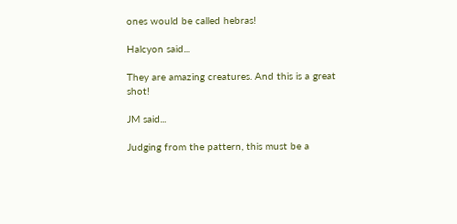ones would be called hebras!

Halcyon said...

They are amazing creatures. And this is a great shot!

JM said...

Judging from the pattern, this must be a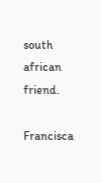south african friend.

Francisca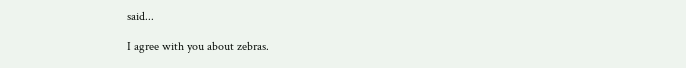said...

I agree with you about zebras.